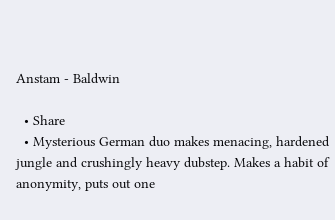Anstam - Baldwin

  • Share
  • Mysterious German duo makes menacing, hardened jungle and crushingly heavy dubstep. Makes a habit of anonymity, puts out one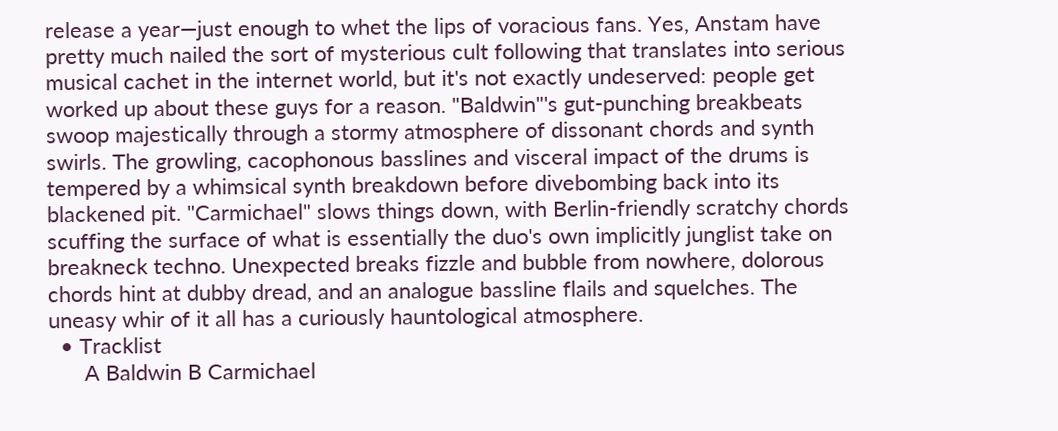release a year—just enough to whet the lips of voracious fans. Yes, Anstam have pretty much nailed the sort of mysterious cult following that translates into serious musical cachet in the internet world, but it's not exactly undeserved: people get worked up about these guys for a reason. "Baldwin"'s gut-punching breakbeats swoop majestically through a stormy atmosphere of dissonant chords and synth swirls. The growling, cacophonous basslines and visceral impact of the drums is tempered by a whimsical synth breakdown before divebombing back into its blackened pit. "Carmichael" slows things down, with Berlin-friendly scratchy chords scuffing the surface of what is essentially the duo's own implicitly junglist take on breakneck techno. Unexpected breaks fizzle and bubble from nowhere, dolorous chords hint at dubby dread, and an analogue bassline flails and squelches. The uneasy whir of it all has a curiously hauntological atmosphere.
  • Tracklist
      A Baldwin B Carmichael